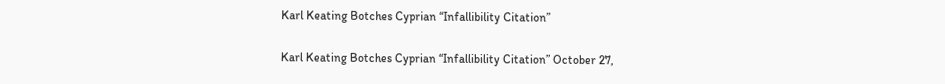Karl Keating Botches Cyprian “Infallibility Citation”

Karl Keating Botches Cyprian “Infallibility Citation” October 27,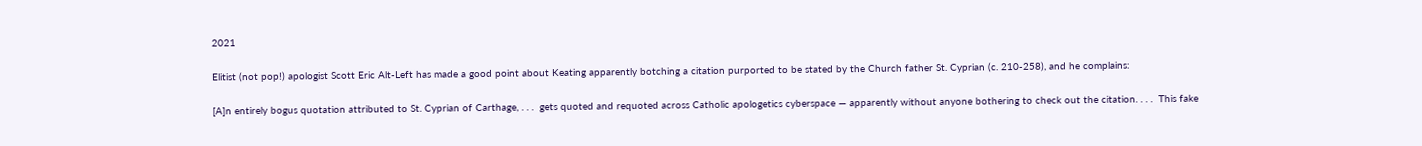2021

Elitist (not pop!) apologist Scott Eric Alt-Left has made a good point about Keating apparently botching a citation purported to be stated by the Church father St. Cyprian (c. 210-258), and he complains:

[A]n entirely bogus quotation attributed to St. Cyprian of Carthage, . . .  gets quoted and requoted across Catholic apologetics cyberspace — apparently without anyone bothering to check out the citation. . . .  This fake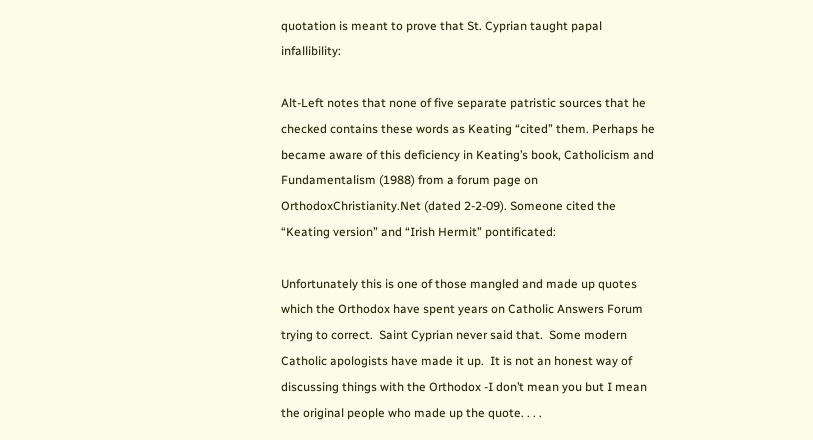quotation is meant to prove that St. Cyprian taught papal infallibility:

Alt-Left notes that none of five separate patristic sources that he checked contains these words as Keating “cited” them. Perhaps he became aware of this deficiency in Keating’s book, Catholicism and Fundamentalism (1988) from a forum page on OrthodoxChristianity.Net (dated 2-2-09). Someone cited the “Keating version” and “Irish Hermit” pontificated:

Unfortunately this is one of those mangled and made up quotes which the Orthodox have spent years on Catholic Answers Forum trying to correct.  Saint Cyprian never said that.  Some modern Catholic apologists have made it up.  It is not an honest way of discussing things with the Orthodox -I don’t mean you but I mean the original people who made up the quote. . . .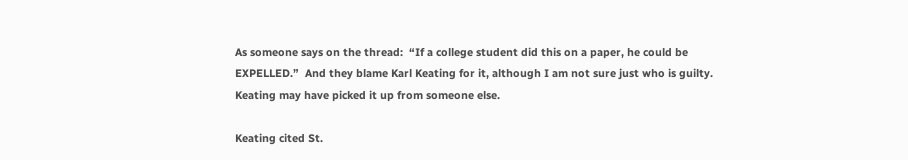As someone says on the thread:  “If a college student did this on a paper, he could be EXPELLED.”  And they blame Karl Keating for it, although I am not sure just who is guilty.  Keating may have picked it up from someone else.

Keating cited St.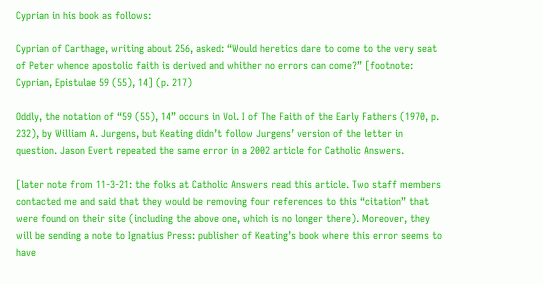Cyprian in his book as follows:

Cyprian of Carthage, writing about 256, asked: “Would heretics dare to come to the very seat of Peter whence apostolic faith is derived and whither no errors can come?” [footnote: Cyprian, Epistulae 59 (55), 14] (p. 217)

Oddly, the notation of “59 (55), 14” occurs in Vol. I of The Faith of the Early Fathers (1970, p. 232), by William A. Jurgens, but Keating didn’t follow Jurgens’ version of the letter in question. Jason Evert repeated the same error in a 2002 article for Catholic Answers.

[later note from 11-3-21: the folks at Catholic Answers read this article. Two staff members contacted me and said that they would be removing four references to this “citation” that were found on their site (including the above one, which is no longer there). Moreover, they will be sending a note to Ignatius Press: publisher of Keating’s book where this error seems to have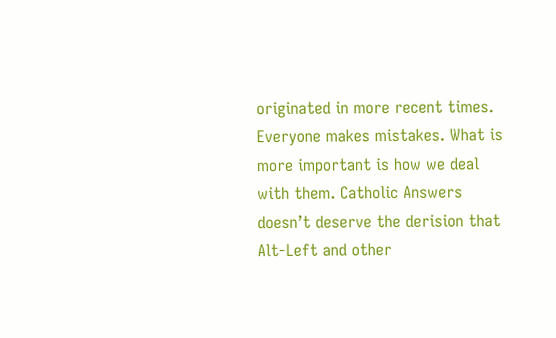originated in more recent times. Everyone makes mistakes. What is more important is how we deal with them. Catholic Answers doesn’t deserve the derision that Alt-Left and other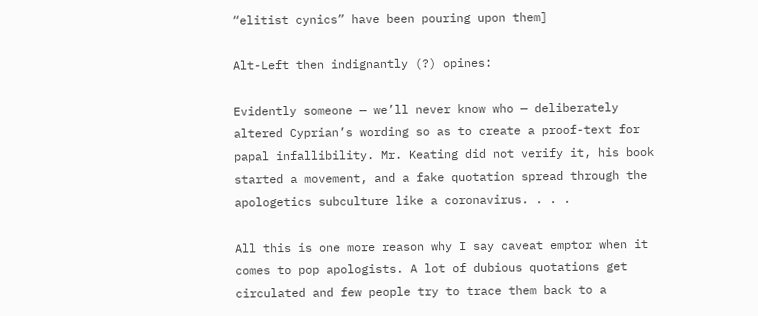“elitist cynics” have been pouring upon them]

Alt-Left then indignantly (?) opines:

Evidently someone — we’ll never know who — deliberately altered Cyprian’s wording so as to create a proof-text for papal infallibility. Mr. Keating did not verify it, his book started a movement, and a fake quotation spread through the apologetics subculture like a coronavirus. . . .

All this is one more reason why I say caveat emptor when it comes to pop apologists. A lot of dubious quotations get circulated and few people try to trace them back to a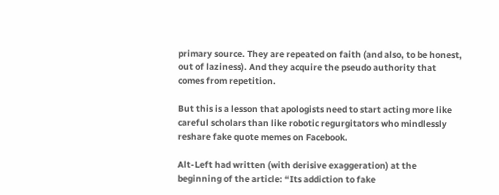primary source. They are repeated on faith (and also, to be honest, out of laziness). And they acquire the pseudo authority that comes from repetition.

But this is a lesson that apologists need to start acting more like careful scholars than like robotic regurgitators who mindlessly reshare fake quote memes on Facebook.

Alt-Left had written (with derisive exaggeration) at the beginning of the article: “Its addiction to fake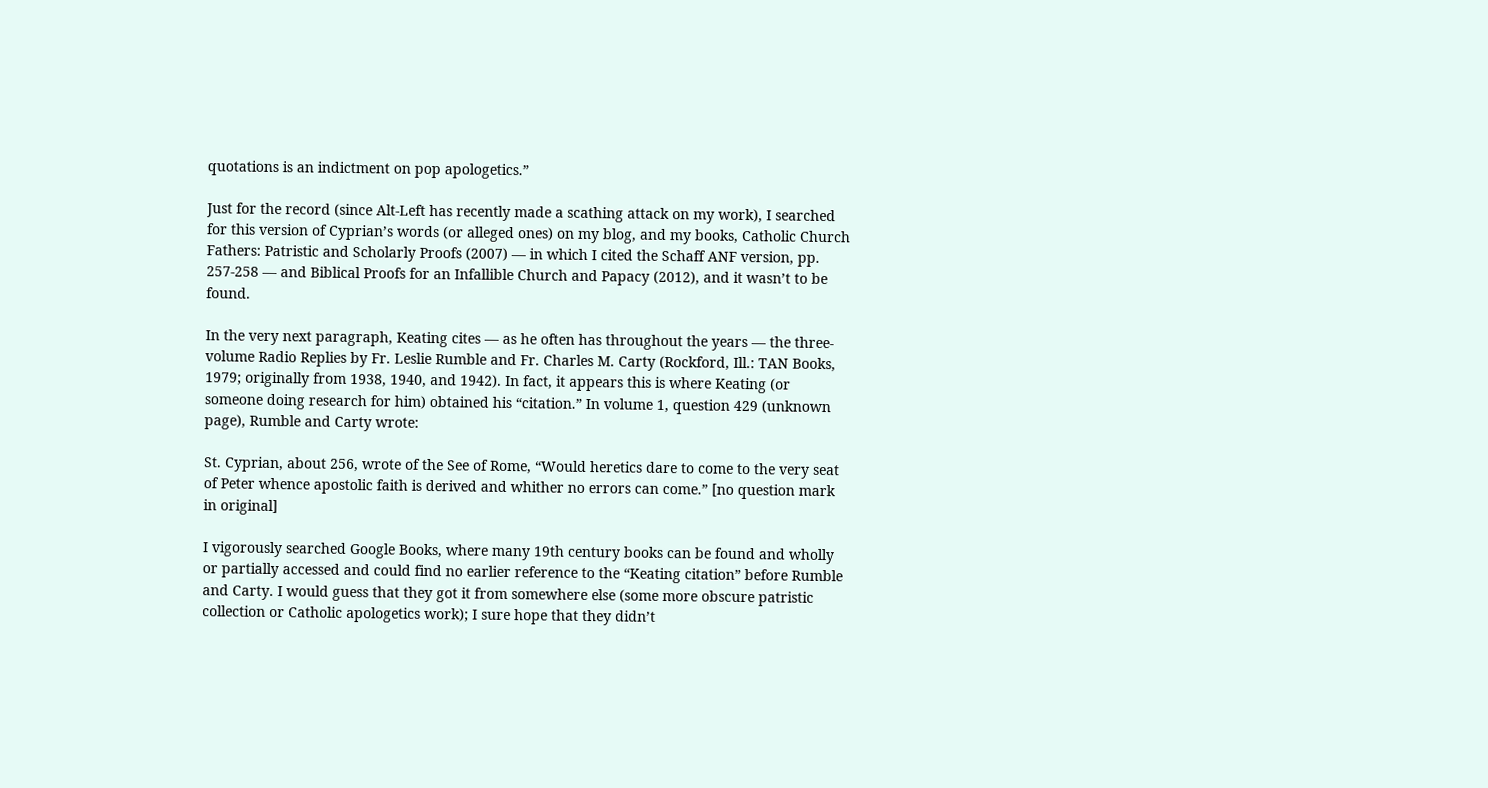quotations is an indictment on pop apologetics.”

Just for the record (since Alt-Left has recently made a scathing attack on my work), I searched for this version of Cyprian’s words (or alleged ones) on my blog, and my books, Catholic Church Fathers: Patristic and Scholarly Proofs (2007) — in which I cited the Schaff ANF version, pp. 257-258 — and Biblical Proofs for an Infallible Church and Papacy (2012), and it wasn’t to be found.

In the very next paragraph, Keating cites — as he often has throughout the years — the three-volume Radio Replies by Fr. Leslie Rumble and Fr. Charles M. Carty (Rockford, Ill.: TAN Books, 1979; originally from 1938, 1940, and 1942). In fact, it appears this is where Keating (or someone doing research for him) obtained his “citation.” In volume 1, question 429 (unknown page), Rumble and Carty wrote:

St. Cyprian, about 256, wrote of the See of Rome, “Would heretics dare to come to the very seat of Peter whence apostolic faith is derived and whither no errors can come.” [no question mark in original]

I vigorously searched Google Books, where many 19th century books can be found and wholly or partially accessed and could find no earlier reference to the “Keating citation” before Rumble and Carty. I would guess that they got it from somewhere else (some more obscure patristic collection or Catholic apologetics work); I sure hope that they didn’t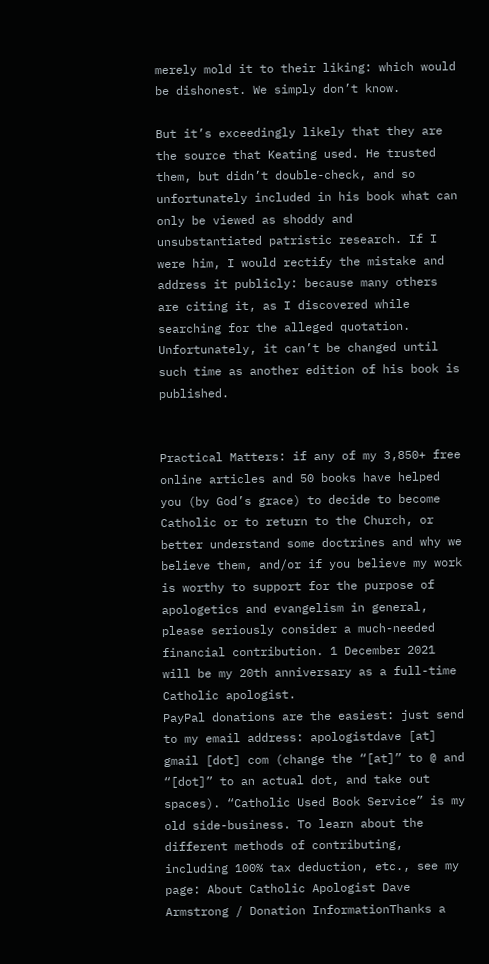merely mold it to their liking: which would be dishonest. We simply don’t know.

But it’s exceedingly likely that they are the source that Keating used. He trusted them, but didn’t double-check, and so unfortunately included in his book what can only be viewed as shoddy and unsubstantiated patristic research. If I were him, I would rectify the mistake and address it publicly: because many others are citing it, as I discovered while searching for the alleged quotation. Unfortunately, it can’t be changed until such time as another edition of his book is published.


Practical Matters: if any of my 3,850+ free online articles and 50 books have helped you (by God’s grace) to decide to become Catholic or to return to the Church, or better understand some doctrines and why we believe them, and/or if you believe my work is worthy to support for the purpose of apologetics and evangelism in general, please seriously consider a much-needed financial contribution. 1 December 2021 will be my 20th anniversary as a full-time Catholic apologist.
PayPal donations are the easiest: just send to my email address: apologistdave [at] gmail [dot] com (change the “[at]” to @ and “[dot]” to an actual dot, and take out spaces). “Catholic Used Book Service” is my old side-business. To learn about the different methods of contributing, including 100% tax deduction, etc., see my page: About Catholic Apologist Dave Armstrong / Donation InformationThanks a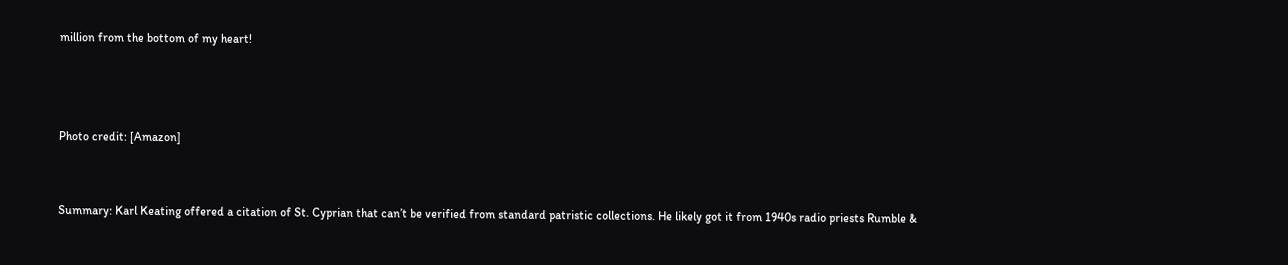million from the bottom of my heart!



Photo credit: [Amazon]


Summary: Karl Keating offered a citation of St. Cyprian that can’t be verified from standard patristic collections. He likely got it from 1940s radio priests Rumble &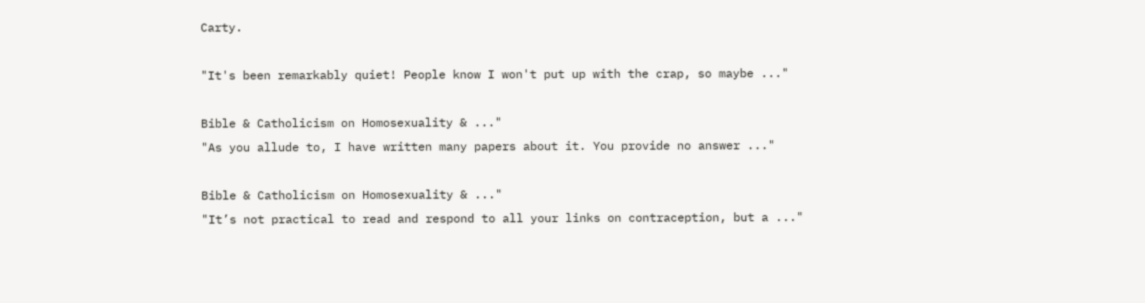Carty.

"It's been remarkably quiet! People know I won't put up with the crap, so maybe ..."

Bible & Catholicism on Homosexuality & ..."
"As you allude to, I have written many papers about it. You provide no answer ..."

Bible & Catholicism on Homosexuality & ..."
"It’s not practical to read and respond to all your links on contraception, but a ..."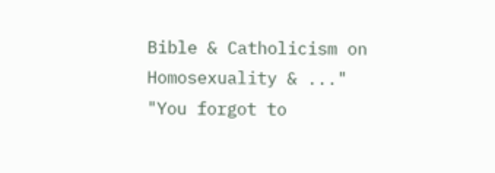Bible & Catholicism on Homosexuality & ..."
"You forgot to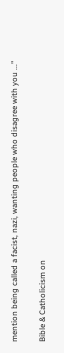mention being called a facist, nazi, wanting people who disagree with you ..."

Bible & Catholicism on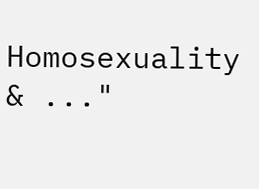Homosexuality & ..."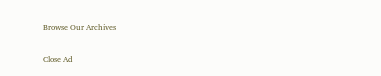Browse Our Archives

Close Ad